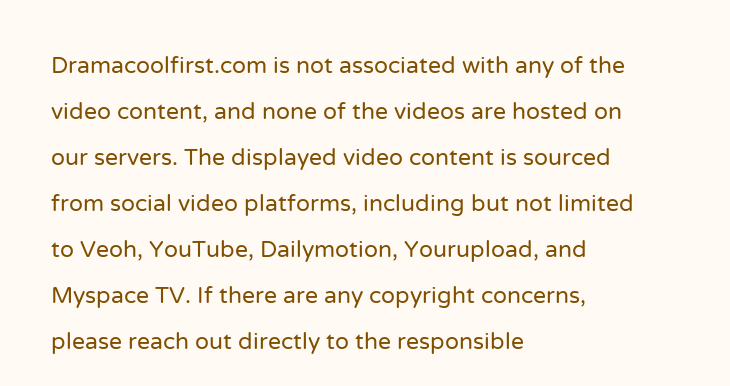Dramacoolfirst.com is not associated with any of the video content, and none of the videos are hosted on our servers. The displayed video content is sourced from social video platforms, including but not limited to Veoh, YouTube, Dailymotion, Yourupload, and Myspace TV. If there are any copyright concerns, please reach out directly to the responsible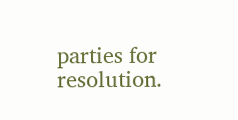parties for resolution.